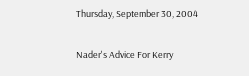Thursday, September 30, 2004

Nader's Advice For Kerry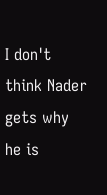I don't think Nader gets why he is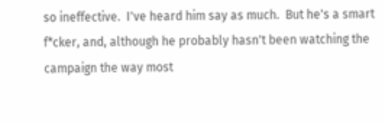so ineffective.  I've heard him say as much.  But he's a smart f*cker, and, although he probably hasn't been watching the campaign the way most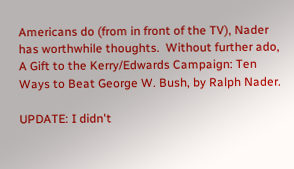Americans do (from in front of the TV), Nader has worthwhile thoughts.  Without further ado, A Gift to the Kerry/Edwards Campaign: Ten Ways to Beat George W. Bush, by Ralph Nader.

UPDATE: I didn't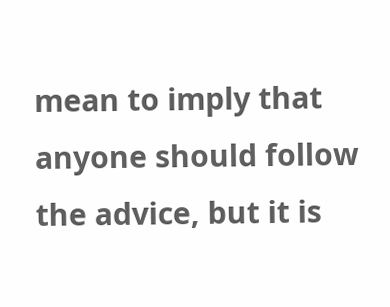mean to imply that anyone should follow the advice, but it is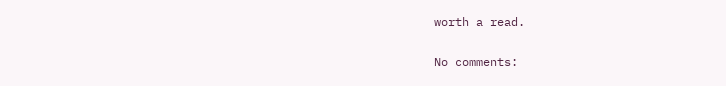worth a read.

No comments: